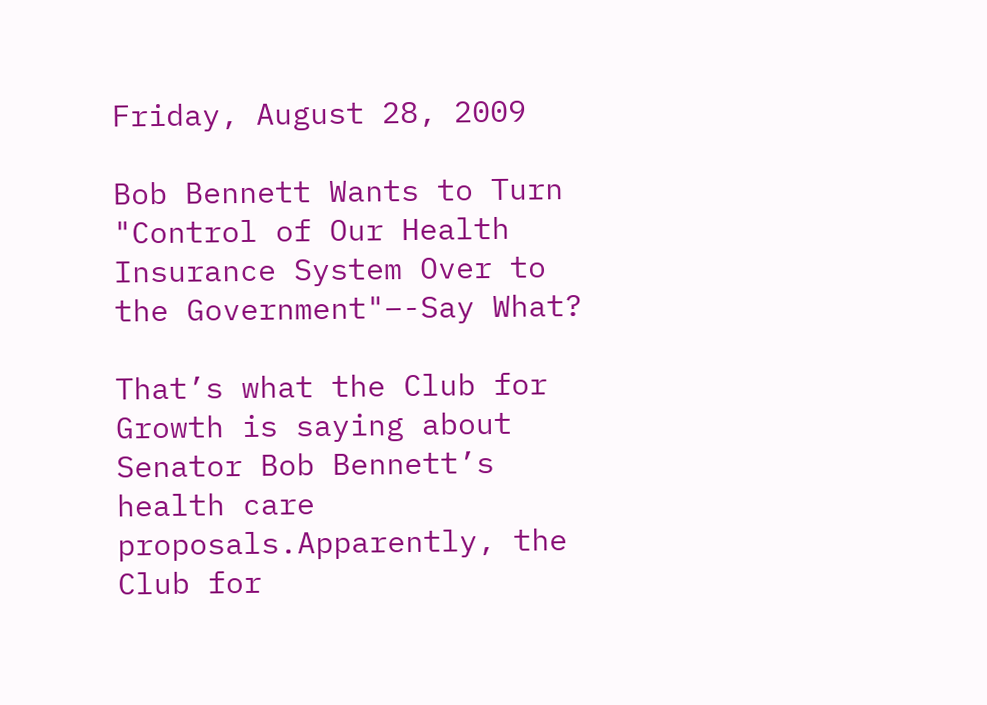Friday, August 28, 2009

Bob Bennett Wants to Turn "Control of Our Health Insurance System Over to the Government"–-Say What?

That’s what the Club for Growth is saying about Senator Bob Bennett’s health care proposals.Apparently, the Club for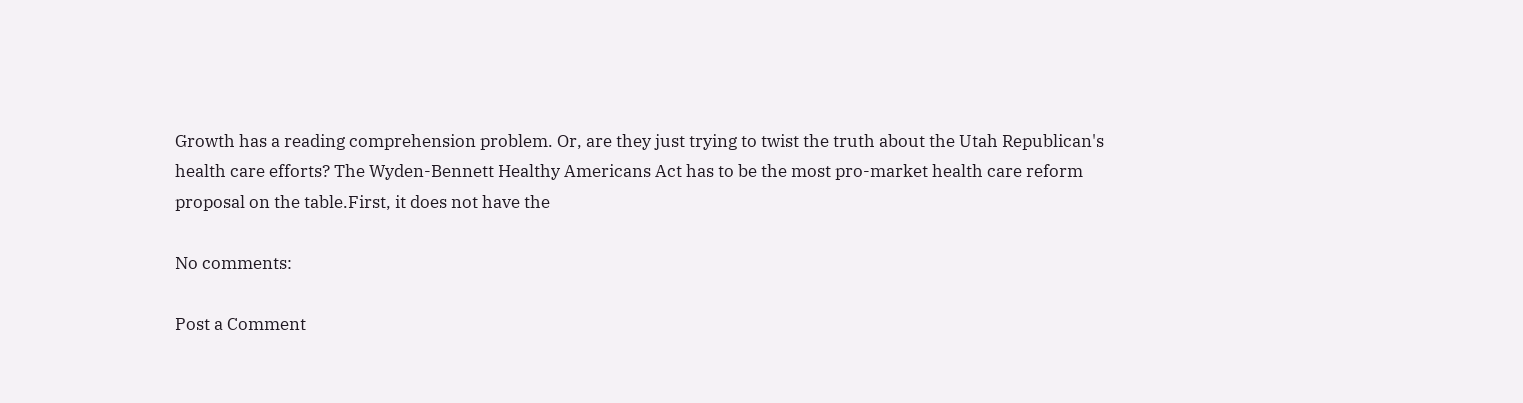Growth has a reading comprehension problem. Or, are they just trying to twist the truth about the Utah Republican's health care efforts? The Wyden-Bennett Healthy Americans Act has to be the most pro-market health care reform proposal on the table.First, it does not have the

No comments:

Post a Comment